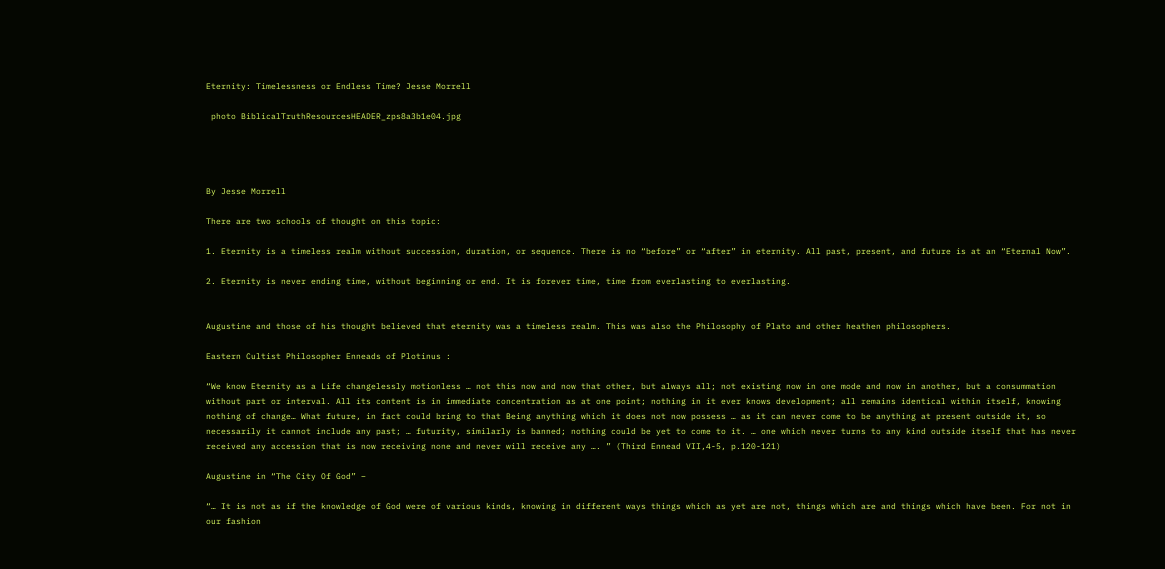Eternity: Timelessness or Endless Time? Jesse Morrell

 photo BiblicalTruthResourcesHEADER_zps8a3b1e04.jpg




By Jesse Morrell

There are two schools of thought on this topic:

1. Eternity is a timeless realm without succession, duration, or sequence. There is no “before” or “after” in eternity. All past, present, and future is at an “Eternal Now”.

2. Eternity is never ending time, without beginning or end. It is forever time, time from everlasting to everlasting.


Augustine and those of his thought believed that eternity was a timeless realm. This was also the Philosophy of Plato and other heathen philosophers.

Eastern Cultist Philosopher Enneads of Plotinus :

“We know Eternity as a Life changelessly motionless … not this now and now that other, but always all; not existing now in one mode and now in another, but a consummation without part or interval. All its content is in immediate concentration as at one point; nothing in it ever knows development; all remains identical within itself, knowing nothing of change… What future, in fact could bring to that Being anything which it does not now possess … as it can never come to be anything at present outside it, so necessarily it cannot include any past; … futurity, similarly is banned; nothing could be yet to come to it. … one which never turns to any kind outside itself that has never received any accession that is now receiving none and never will receive any …. ” (Third Ennead VII,4-5, p.120-121)

Augustine in “The City Of God” –

“… It is not as if the knowledge of God were of various kinds, knowing in different ways things which as yet are not, things which are and things which have been. For not in our fashion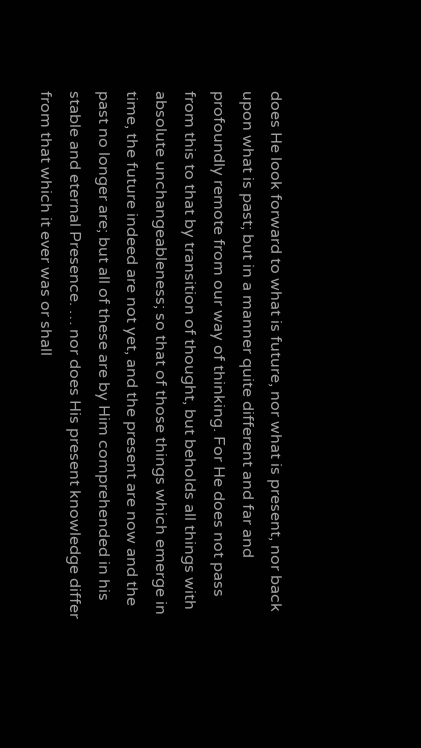does He look forward to what is future, nor what is present, nor back upon what is past; but in a manner quite different and far and profoundly remote from our way of thinking. For He does not pass from this to that by transition of thought, but beholds all things with absolute unchangeableness; so that of those things which emerge in time, the future indeed are not yet, and the present are now and the past no longer are; but all of these are by Him comprehended in his stable and eternal Presence. … nor does His present knowledge differ from that which it ever was or shall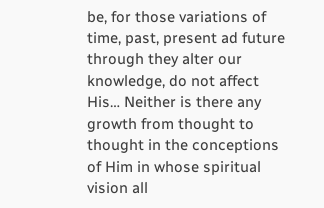be, for those variations of time, past, present ad future through they alter our knowledge, do not affect His… Neither is there any growth from thought to thought in the conceptions of Him in whose spiritual vision all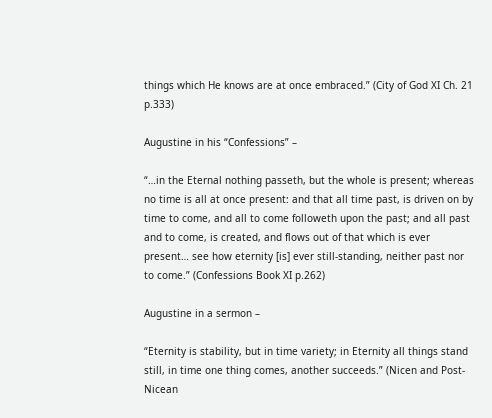things which He knows are at once embraced.” (City of God XI Ch. 21 p.333)

Augustine in his “Confessions” –

“…in the Eternal nothing passeth, but the whole is present; whereas no time is all at once present: and that all time past, is driven on by time to come, and all to come followeth upon the past; and all past and to come, is created, and flows out of that which is ever present… see how eternity [is] ever still-standing, neither past nor to come.” (Confessions Book XI p.262)

Augustine in a sermon –

“Eternity is stability, but in time variety; in Eternity all things stand still, in time one thing comes, another succeeds.” (Nicen and Post-Nicean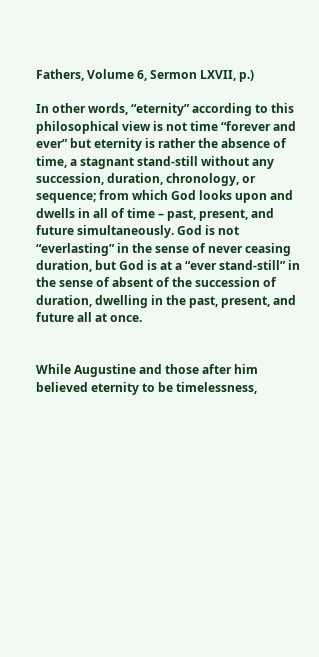Fathers, Volume 6, Sermon LXVII, p.)

In other words, “eternity” according to this philosophical view is not time “forever and ever” but eternity is rather the absence of time, a stagnant stand-still without any succession, duration, chronology, or sequence; from which God looks upon and dwells in all of time – past, present, and future simultaneously. God is not “everlasting” in the sense of never ceasing duration, but God is at a “ever stand-still” in the sense of absent of the succession of duration, dwelling in the past, present, and future all at once.


While Augustine and those after him believed eternity to be timelessness,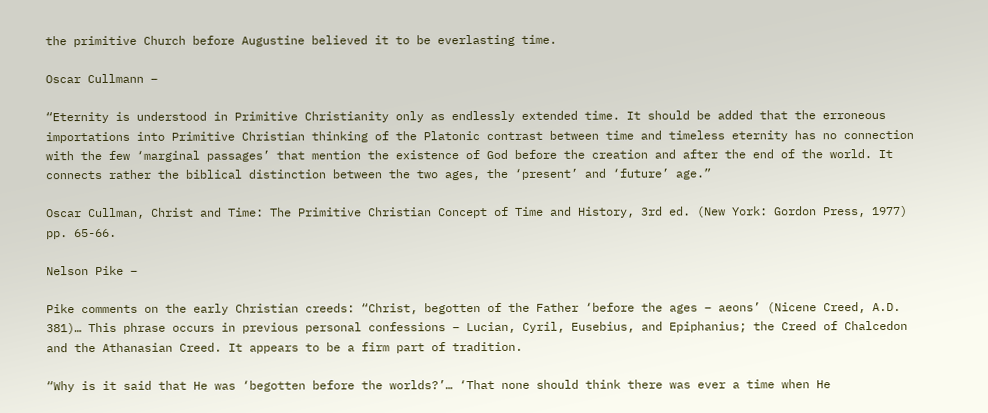the primitive Church before Augustine believed it to be everlasting time.

Oscar Cullmann –

“Eternity is understood in Primitive Christianity only as endlessly extended time. It should be added that the erroneous importations into Primitive Christian thinking of the Platonic contrast between time and timeless eternity has no connection with the few ‘marginal passages’ that mention the existence of God before the creation and after the end of the world. It connects rather the biblical distinction between the two ages, the ‘present’ and ‘future’ age.”

Oscar Cullman, Christ and Time: The Primitive Christian Concept of Time and History, 3rd ed. (New York: Gordon Press, 1977) pp. 65-66.

Nelson Pike –

Pike comments on the early Christian creeds: “Christ, begotten of the Father ‘before the ages – aeons’ (Nicene Creed, A.D. 381)… This phrase occurs in previous personal confessions – Lucian, Cyril, Eusebius, and Epiphanius; the Creed of Chalcedon and the Athanasian Creed. It appears to be a firm part of tradition.

“Why is it said that He was ‘begotten before the worlds?’… ‘That none should think there was ever a time when He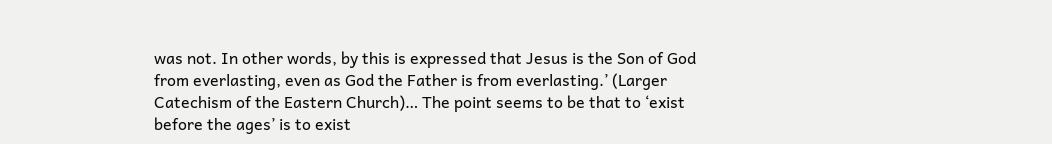was not. In other words, by this is expressed that Jesus is the Son of God from everlasting, even as God the Father is from everlasting.’ (Larger Catechism of the Eastern Church)… The point seems to be that to ‘exist before the ages’ is to exist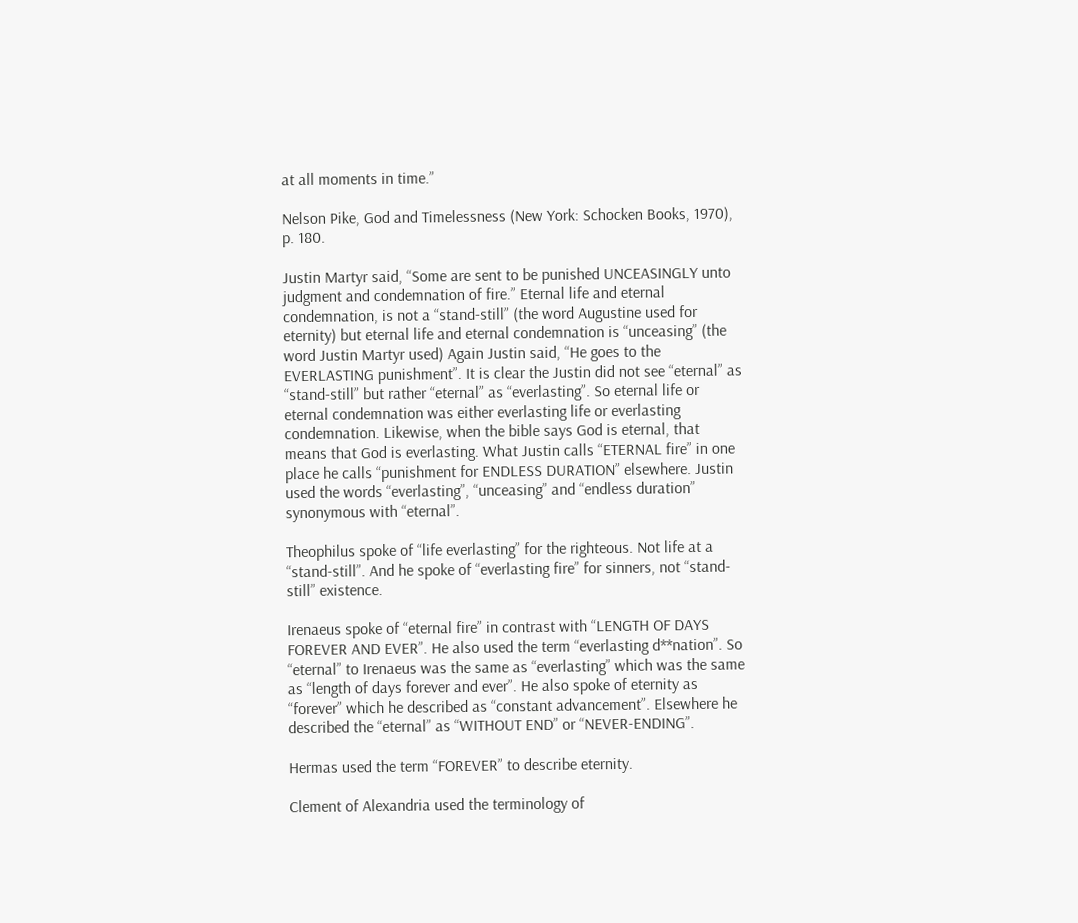at all moments in time.”

Nelson Pike, God and Timelessness (New York: Schocken Books, 1970), p. 180.

Justin Martyr said, “Some are sent to be punished UNCEASINGLY unto judgment and condemnation of fire.” Eternal life and eternal condemnation, is not a “stand-still” (the word Augustine used for eternity) but eternal life and eternal condemnation is “unceasing” (the word Justin Martyr used) Again Justin said, “He goes to the EVERLASTING punishment”. It is clear the Justin did not see “eternal” as “stand-still” but rather “eternal” as “everlasting”. So eternal life or eternal condemnation was either everlasting life or everlasting condemnation. Likewise, when the bible says God is eternal, that means that God is everlasting. What Justin calls “ETERNAL fire” in one place he calls “punishment for ENDLESS DURATION” elsewhere. Justin used the words “everlasting”, “unceasing” and “endless duration” synonymous with “eternal”.

Theophilus spoke of “life everlasting” for the righteous. Not life at a “stand-still”. And he spoke of “everlasting fire” for sinners, not “stand-still” existence.

Irenaeus spoke of “eternal fire” in contrast with “LENGTH OF DAYS FOREVER AND EVER”. He also used the term “everlasting d**nation”. So “eternal” to Irenaeus was the same as “everlasting” which was the same as “length of days forever and ever”. He also spoke of eternity as “forever” which he described as “constant advancement”. Elsewhere he described the “eternal” as “WITHOUT END” or “NEVER-ENDING”.

Hermas used the term “FOREVER” to describe eternity.

Clement of Alexandria used the terminology of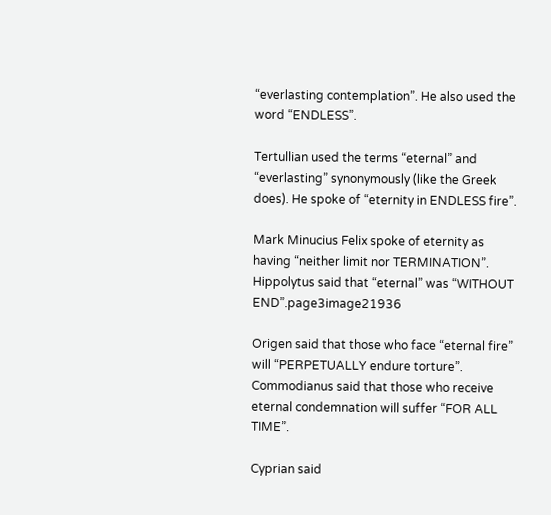“everlasting contemplation”. He also used the word “ENDLESS”.

Tertullian used the terms “eternal” and “everlasting” synonymously (like the Greek does). He spoke of “eternity in ENDLESS fire”.

Mark Minucius Felix spoke of eternity as having “neither limit nor TERMINATION”. Hippolytus said that “eternal” was “WITHOUT END”.page3image21936

Origen said that those who face “eternal fire” will “PERPETUALLY endure torture”. Commodianus said that those who receive eternal condemnation will suffer “FOR ALL TIME”.

Cyprian said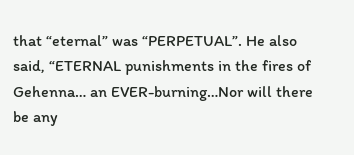that “eternal” was “PERPETUAL”. He also said, “ETERNAL punishments in the fires of Gehenna… an EVER-burning…Nor will there be any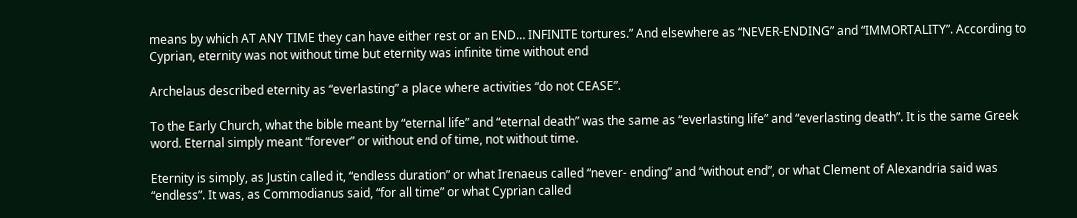means by which AT ANY TIME they can have either rest or an END… INFINITE tortures.” And elsewhere as “NEVER-ENDING” and “IMMORTALITY”. According to Cyprian, eternity was not without time but eternity was infinite time without end

Archelaus described eternity as “everlasting” a place where activities “do not CEASE”.

To the Early Church, what the bible meant by “eternal life” and “eternal death” was the same as “everlasting life” and “everlasting death”. It is the same Greek word. Eternal simply meant “forever” or without end of time, not without time.

Eternity is simply, as Justin called it, “endless duration” or what Irenaeus called “never- ending” and “without end”, or what Clement of Alexandria said was “endless”. It was, as Commodianus said, “for all time” or what Cyprian called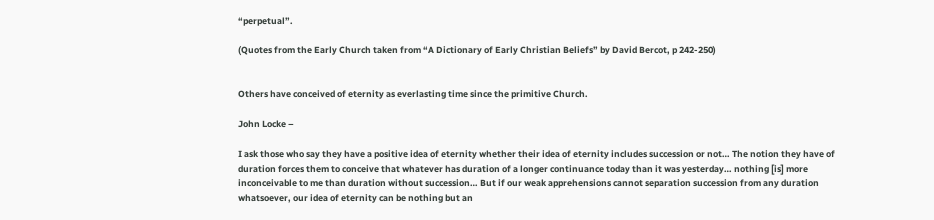“perpetual”.

(Quotes from the Early Church taken from “A Dictionary of Early Christian Beliefs” by David Bercot, p 242-250)


Others have conceived of eternity as everlasting time since the primitive Church.

John Locke –

I ask those who say they have a positive idea of eternity whether their idea of eternity includes succession or not… The notion they have of duration forces them to conceive that whatever has duration of a longer continuance today than it was yesterday… nothing [is] more inconceivable to me than duration without succession… But if our weak apprehensions cannot separation succession from any duration whatsoever, our idea of eternity can be nothing but an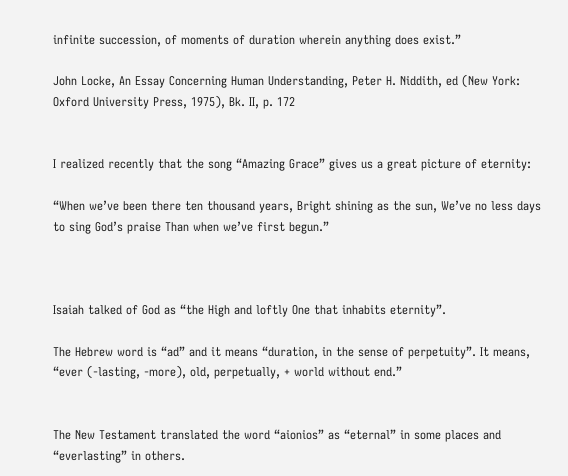infinite succession, of moments of duration wherein anything does exist.”

John Locke, An Essay Concerning Human Understanding, Peter H. Niddith, ed (New York: Oxford University Press, 1975), Bk. II, p. 172


I realized recently that the song “Amazing Grace” gives us a great picture of eternity:

“When we’ve been there ten thousand years, Bright shining as the sun, We’ve no less days to sing God’s praise Than when we’ve first begun.”



Isaiah talked of God as “the High and loftly One that inhabits eternity”.

The Hebrew word is “ad” and it means “duration, in the sense of perpetuity”. It means, “ever (-lasting, -more), old, perpetually, + world without end.”


The New Testament translated the word “aionios” as “eternal” in some places and “everlasting” in others.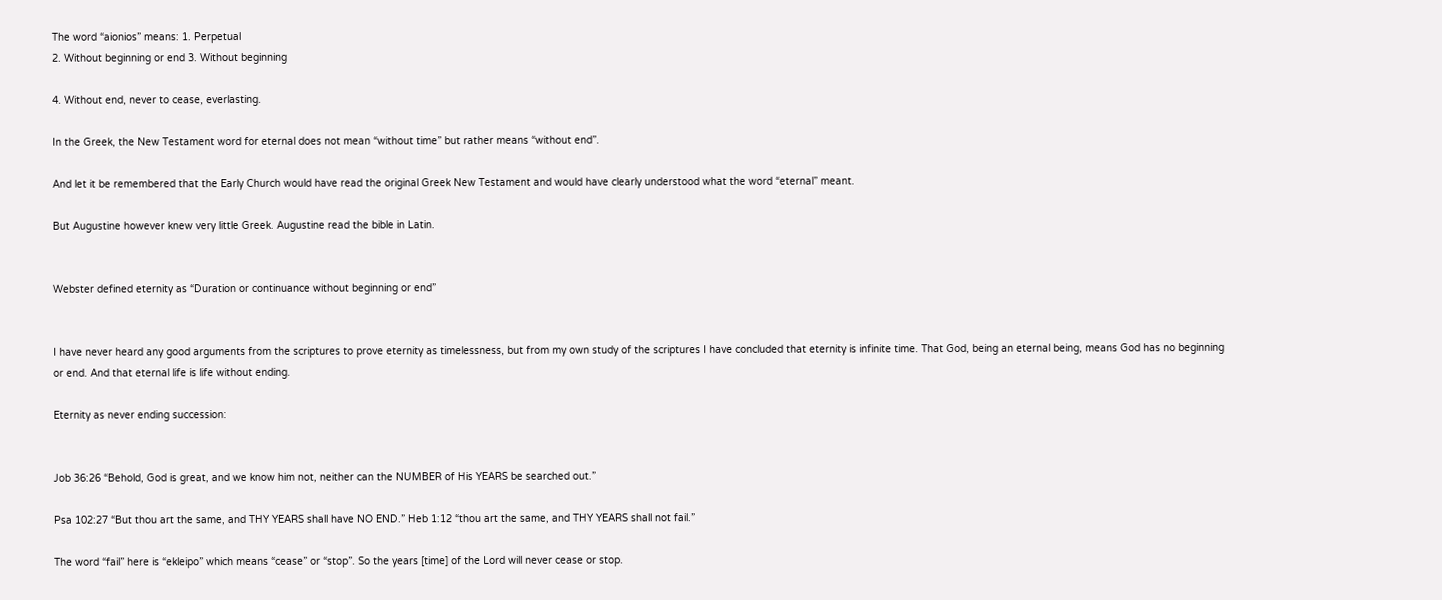The word “aionios” means: 1. Perpetual
2. Without beginning or end 3. Without beginning

4. Without end, never to cease, everlasting.

In the Greek, the New Testament word for eternal does not mean “without time” but rather means “without end”.

And let it be remembered that the Early Church would have read the original Greek New Testament and would have clearly understood what the word “eternal” meant.

But Augustine however knew very little Greek. Augustine read the bible in Latin.


Webster defined eternity as “Duration or continuance without beginning or end”


I have never heard any good arguments from the scriptures to prove eternity as timelessness, but from my own study of the scriptures I have concluded that eternity is infinite time. That God, being an eternal being, means God has no beginning or end. And that eternal life is life without ending.

Eternity as never ending succession:


Job 36:26 “Behold, God is great, and we know him not, neither can the NUMBER of His YEARS be searched out.”

Psa 102:27 “But thou art the same, and THY YEARS shall have NO END.” Heb 1:12 “thou art the same, and THY YEARS shall not fail.”

The word “fail” here is “ekleipo” which means “cease” or “stop”. So the years [time] of the Lord will never cease or stop.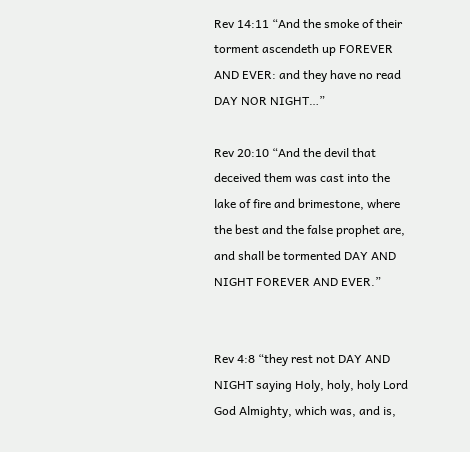Rev 14:11 “And the smoke of their torment ascendeth up FOREVER AND EVER: and they have no read DAY NOR NIGHT…”

Rev 20:10 “And the devil that deceived them was cast into the lake of fire and brimestone, where the best and the false prophet are, and shall be tormented DAY AND NIGHT FOREVER AND EVER.”


Rev 4:8 “they rest not DAY AND NIGHT saying Holy, holy, holy Lord God Almighty, which was, and is,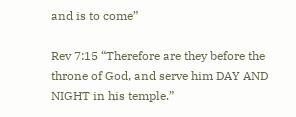and is to come”

Rev 7:15 “Therefore are they before the throne of God, and serve him DAY AND NIGHT in his temple.”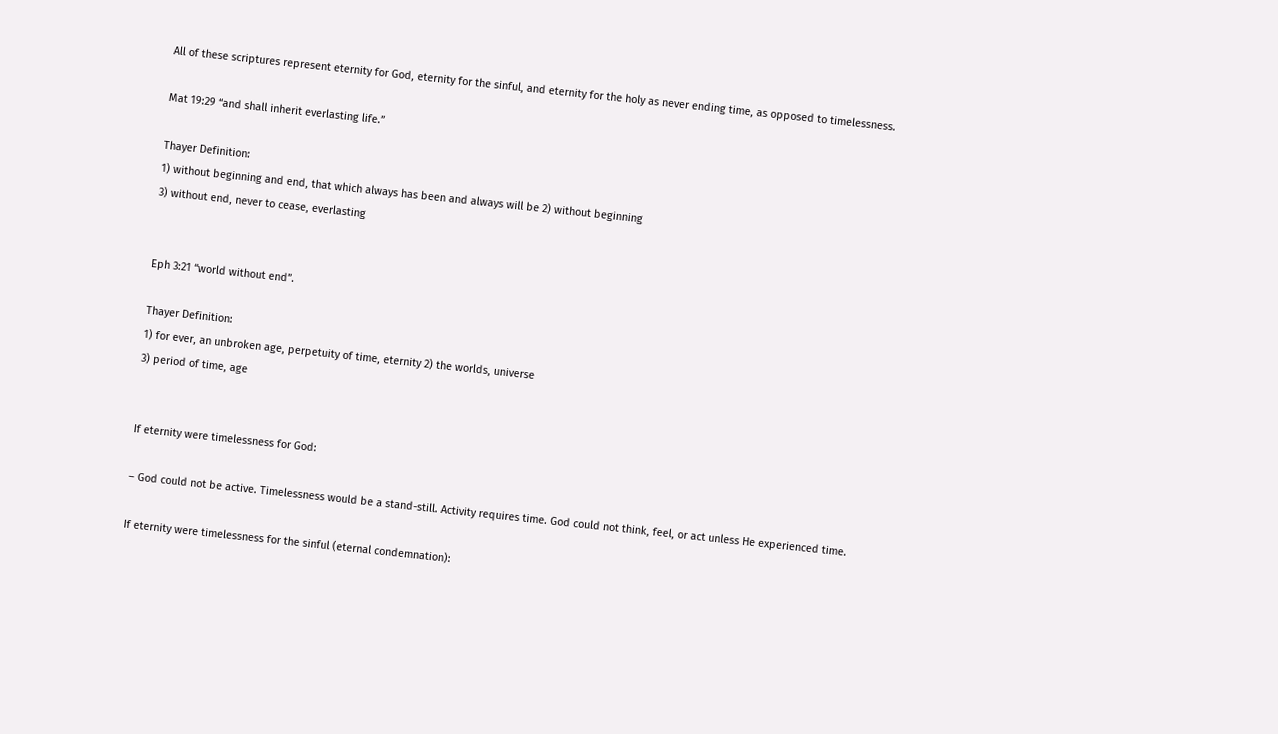All of these scriptures represent eternity for God, eternity for the sinful, and eternity for the holy as never ending time, as opposed to timelessness.

Mat 19:29 “and shall inherit everlasting life.”

Thayer Definition:
1) without beginning and end, that which always has been and always will be 2) without beginning
3) without end, never to cease, everlasting


Eph 3:21 “world without end”.

Thayer Definition:
1) for ever, an unbroken age, perpetuity of time, eternity 2) the worlds, universe
3) period of time, age


If eternity were timelessness for God:

– God could not be active. Timelessness would be a stand-still. Activity requires time. God could not think, feel, or act unless He experienced time.

If eternity were timelessness for the sinful (eternal condemnation):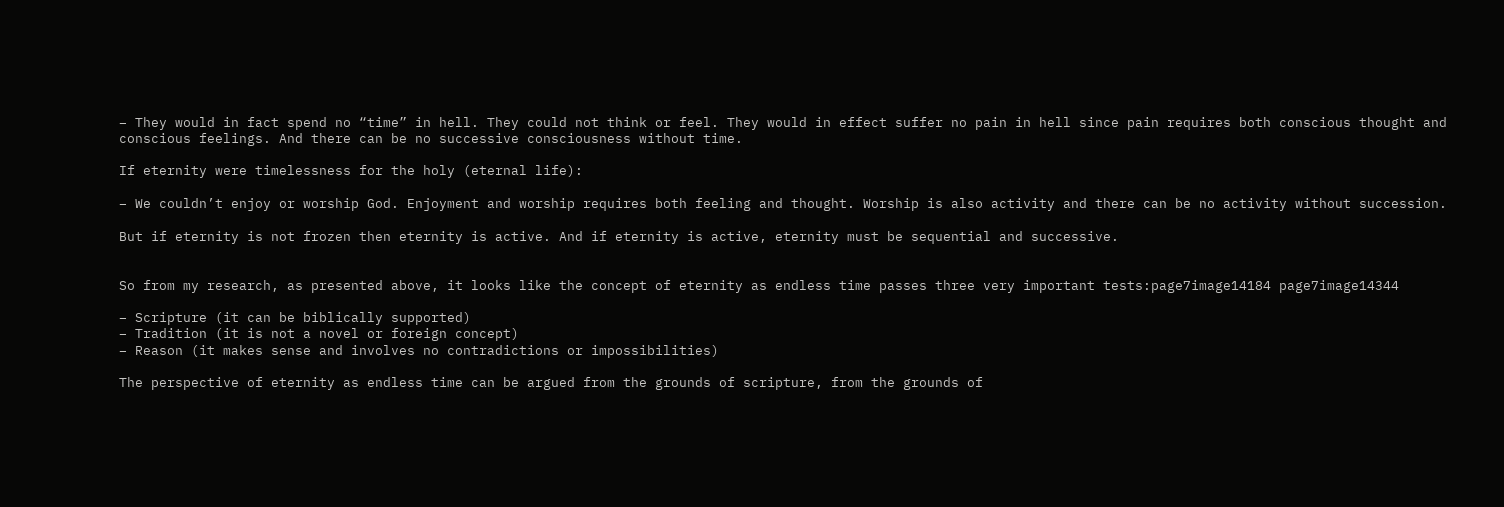– They would in fact spend no “time” in hell. They could not think or feel. They would in effect suffer no pain in hell since pain requires both conscious thought and conscious feelings. And there can be no successive consciousness without time.

If eternity were timelessness for the holy (eternal life):

– We couldn’t enjoy or worship God. Enjoyment and worship requires both feeling and thought. Worship is also activity and there can be no activity without succession.

But if eternity is not frozen then eternity is active. And if eternity is active, eternity must be sequential and successive.


So from my research, as presented above, it looks like the concept of eternity as endless time passes three very important tests:page7image14184 page7image14344

– Scripture (it can be biblically supported)
– Tradition (it is not a novel or foreign concept)
– Reason (it makes sense and involves no contradictions or impossibilities)

The perspective of eternity as endless time can be argued from the grounds of scripture, from the grounds of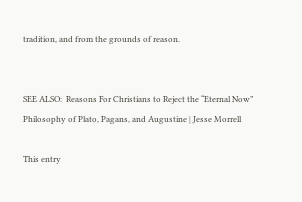tradition, and from the grounds of reason.


SEE ALSO:  Reasons For Christians to Reject the “Eternal Now” Philosophy of Plato, Pagans, and Augustine | Jesse Morrell

This entry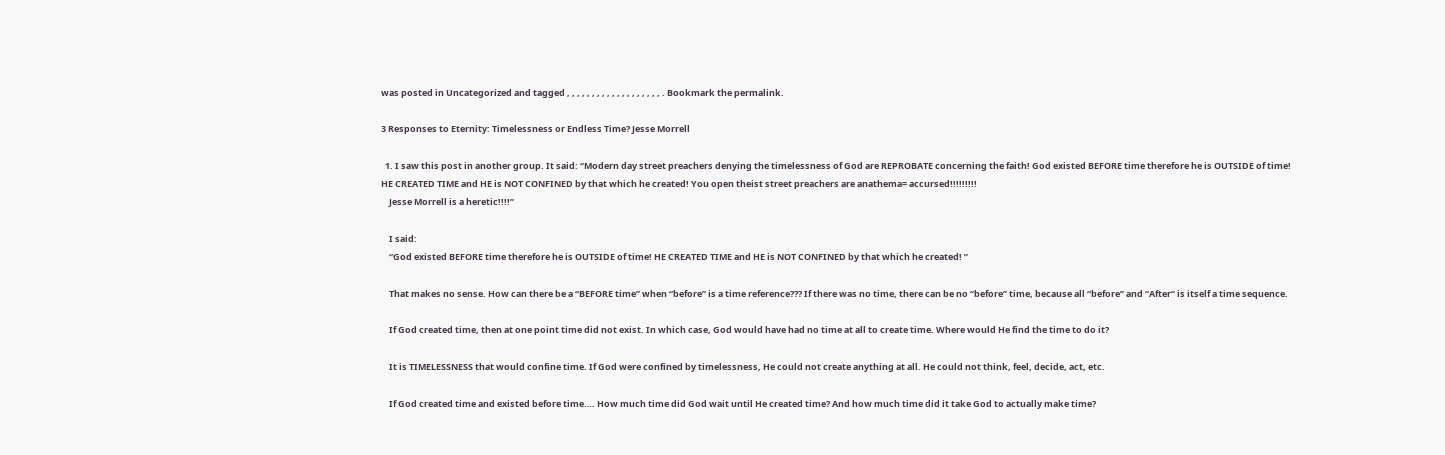was posted in Uncategorized and tagged , , , , , , , , , , , , , , , , , , , . Bookmark the permalink.

3 Responses to Eternity: Timelessness or Endless Time? Jesse Morrell

  1. I saw this post in another group. It said: “Modern day street preachers denying the timelessness of God are REPROBATE concerning the faith! God existed BEFORE time therefore he is OUTSIDE of time! HE CREATED TIME and HE is NOT CONFINED by that which he created! You open theist street preachers are anathema= accursed!!!!!!!!!
    Jesse Morrell is a heretic!!!!”

    I said:
    “God existed BEFORE time therefore he is OUTSIDE of time! HE CREATED TIME and HE is NOT CONFINED by that which he created! ”

    That makes no sense. How can there be a “BEFORE time” when “before” is a time reference??? If there was no time, there can be no “before” time, because all “before” and “After” is itself a time sequence.

    If God created time, then at one point time did not exist. In which case, God would have had no time at all to create time. Where would He find the time to do it?

    It is TIMELESSNESS that would confine time. If God were confined by timelessness, He could not create anything at all. He could not think, feel, decide, act, etc.

    If God created time and existed before time…. How much time did God wait until He created time? And how much time did it take God to actually make time?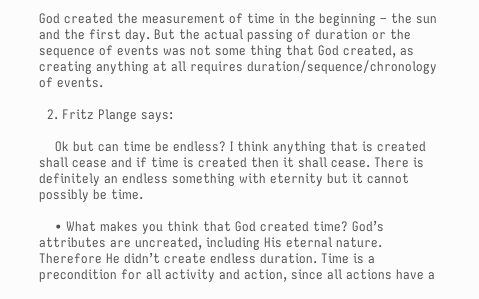God created the measurement of time in the beginning – the sun and the first day. But the actual passing of duration or the sequence of events was not some thing that God created, as creating anything at all requires duration/sequence/chronology of events.

  2. Fritz Plange says:

    Ok but can time be endless? I think anything that is created shall cease and if time is created then it shall cease. There is definitely an endless something with eternity but it cannot possibly be time.

    • What makes you think that God created time? God’s attributes are uncreated, including His eternal nature. Therefore He didn’t create endless duration. Time is a precondition for all activity and action, since all actions have a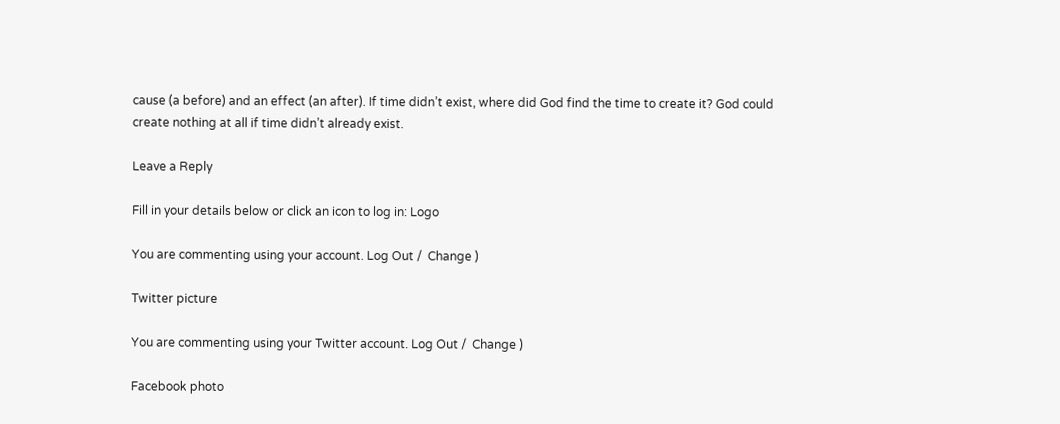cause (a before) and an effect (an after). If time didn’t exist, where did God find the time to create it? God could create nothing at all if time didn’t already exist.

Leave a Reply

Fill in your details below or click an icon to log in: Logo

You are commenting using your account. Log Out /  Change )

Twitter picture

You are commenting using your Twitter account. Log Out /  Change )

Facebook photo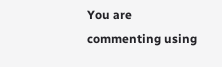You are commenting using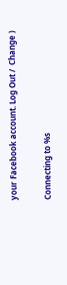your Facebook account. Log Out /  Change )

Connecting to %s